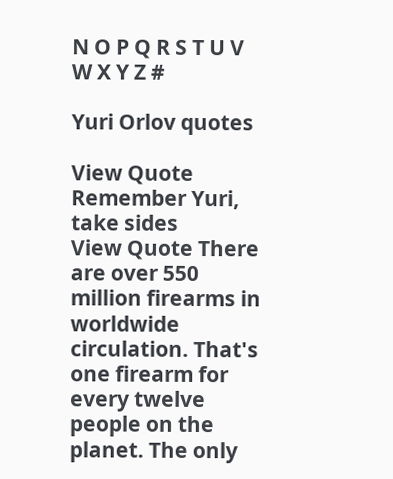N O P Q R S T U V W X Y Z #

Yuri Orlov quotes

View Quote Remember Yuri, take sides
View Quote There are over 550 million firearms in worldwide circulation. That's one firearm for every twelve people on the planet. The only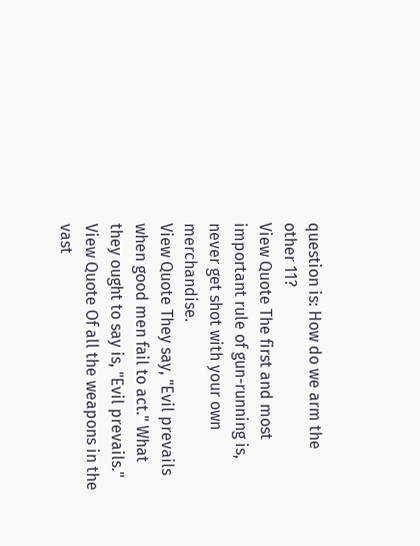question is: How do we arm the other 11?
View Quote The first and most important rule of gun-running is, never get shot with your own merchandise.
View Quote They say, "Evil prevails when good men fail to act." What they ought to say is, "Evil prevails."
View Quote Of all the weapons in the vast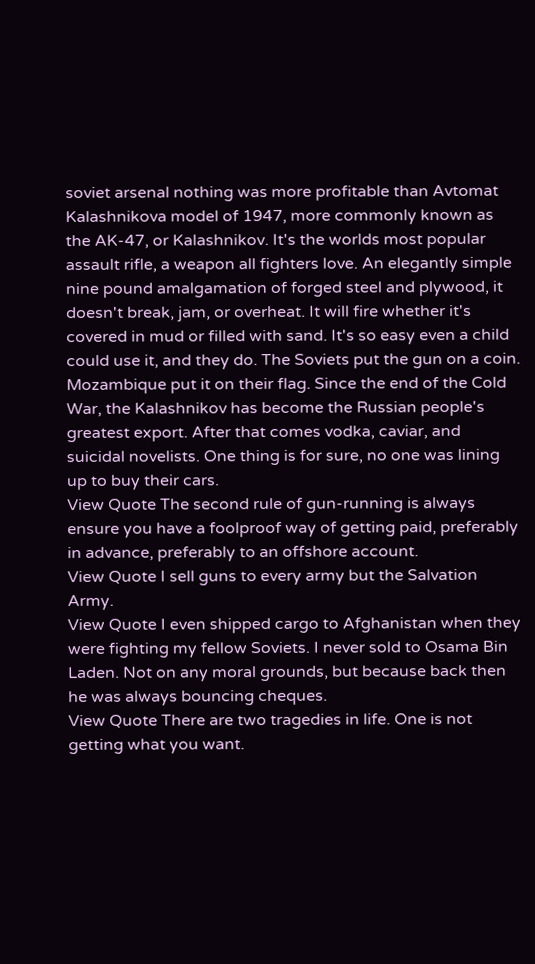soviet arsenal nothing was more profitable than Avtomat Kalashnikova model of 1947, more commonly known as the AK-47, or Kalashnikov. It's the worlds most popular assault rifle, a weapon all fighters love. An elegantly simple nine pound amalgamation of forged steel and plywood, it doesn't break, jam, or overheat. It will fire whether it's covered in mud or filled with sand. It's so easy even a child could use it, and they do. The Soviets put the gun on a coin. Mozambique put it on their flag. Since the end of the Cold War, the Kalashnikov has become the Russian people's greatest export. After that comes vodka, caviar, and suicidal novelists. One thing is for sure, no one was lining up to buy their cars.
View Quote The second rule of gun-running is always ensure you have a foolproof way of getting paid, preferably in advance, preferably to an offshore account.
View Quote I sell guns to every army but the Salvation Army.
View Quote I even shipped cargo to Afghanistan when they were fighting my fellow Soviets. I never sold to Osama Bin Laden. Not on any moral grounds, but because back then he was always bouncing cheques.
View Quote There are two tragedies in life. One is not getting what you want.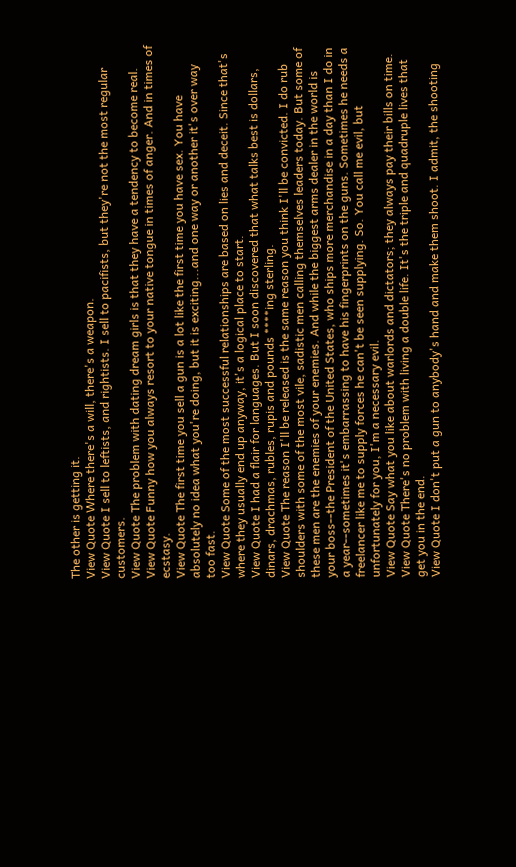The other is getting it.
View Quote Where there's a will, there's a weapon.
View Quote I sell to leftists, and rightists. I sell to pacifists, but they're not the most regular customers.
View Quote The problem with dating dream girls is that they have a tendency to become real.
View Quote Funny how you always resort to your native tongue in times of anger. And in times of ecstasy.
View Quote The first time you sell a gun is a lot like the first time you have sex. You have absolutely no idea what you're doing, but it is exciting...and one way or another it's over way too fast.
View Quote Some of the most successful relationships are based on lies and deceit. Since that's where they usually end up anyway, it's a logical place to start.
View Quote I had a flair for languages. But I soon discovered that what talks best is dollars, dinars, drachmas, rubles, rupis and pounds ****ing sterling.
View Quote The reason I'll be released is the same reason you think I'll be convicted. I do rub shoulders with some of the most vile, sadistic men calling themselves leaders today. But some of these men are the enemies of your enemies. And while the biggest arms dealer in the world is your boss--the President of the United States, who ships more merchandise in a day than I do in a year--sometimes it's embarrassing to have his fingerprints on the guns. Sometimes he needs a freelancer like me to supply forces he can't be seen supplying. So. You call me evil, but unfortunately for you, I'm a necessary evil.
View Quote Say what you like about warlords and dictators; they always pay their bills on time.
View Quote There's no problem with living a double life. It's the triple and quadruple lives that get you in the end.
View Quote I don't put a gun to anybody's hand and make them shoot. I admit, the shooting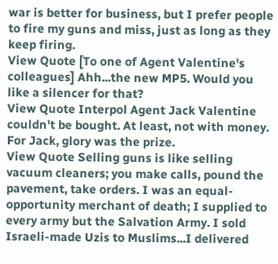war is better for business, but I prefer people to fire my guns and miss, just as long as they keep firing.
View Quote [To one of Agent Valentine's colleagues] Ahh...the new MP5. Would you like a silencer for that?
View Quote Interpol Agent Jack Valentine couldn't be bought. At least, not with money. For Jack, glory was the prize.
View Quote Selling guns is like selling vacuum cleaners; you make calls, pound the pavement, take orders. I was an equal-opportunity merchant of death; I supplied to every army but the Salvation Army. I sold Israeli-made Uzis to Muslims...I delivered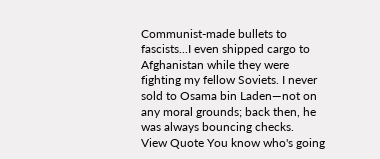Communist-made bullets to fascists...I even shipped cargo to Afghanistan while they were fighting my fellow Soviets. I never sold to Osama bin Laden—not on any moral grounds; back then, he was always bouncing checks.
View Quote You know who's going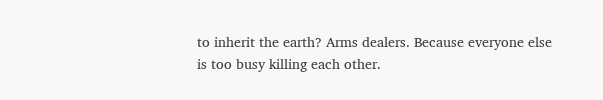to inherit the earth? Arms dealers. Because everyone else is too busy killing each other.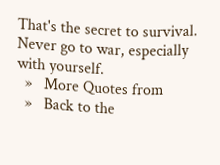That's the secret to survival. Never go to war, especially with yourself.
  »   More Quotes from
  »   Back to the